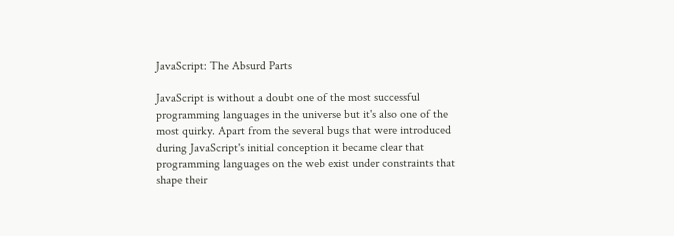JavaScript: The Absurd Parts

JavaScript is without a doubt one of the most successful programming languages in the universe but it's also one of the most quirky. Apart from the several bugs that were introduced during JavaScript's initial conception it became clear that programming languages on the web exist under constraints that shape their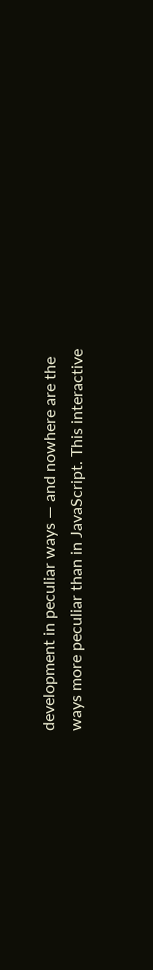development in peculiar ways — and nowhere are the ways more peculiar than in JavaScript. This interactive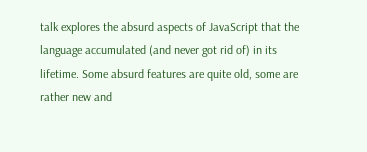talk explores the absurd aspects of JavaScript that the language accumulated (and never got rid of) in its lifetime. Some absurd features are quite old, some are rather new and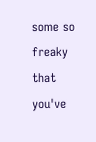some so freaky that you've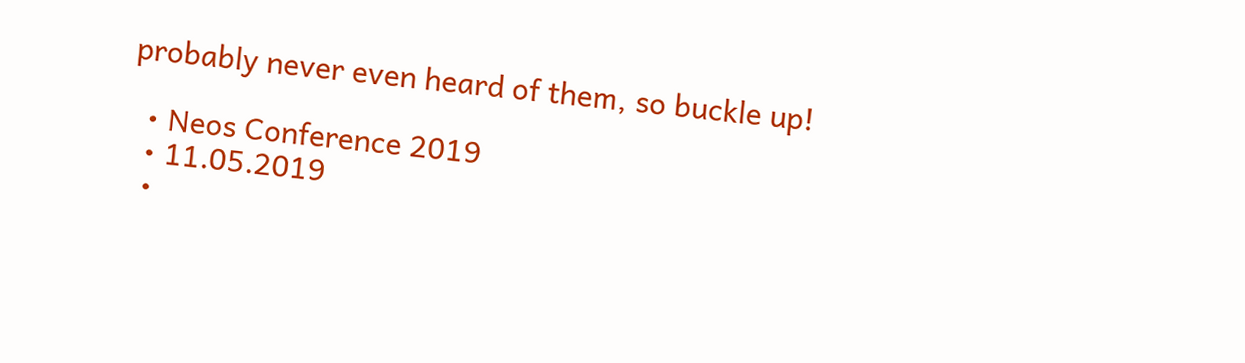probably never even heard of them, so buckle up!

  • Neos Conference 2019
  • 11.05.2019
  •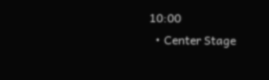10:00
  • Center Stage